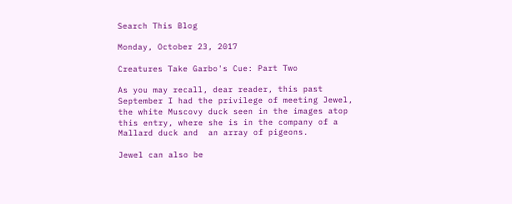Search This Blog

Monday, October 23, 2017

Creatures Take Garbo's Cue: Part Two

As you may recall, dear reader, this past September I had the privilege of meeting Jewel, the white Muscovy duck seen in the images atop this entry, where she is in the company of a Mallard duck and  an array of pigeons.

Jewel can also be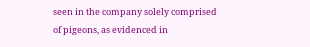seen in the company solely comprised of pigeons, as evidenced in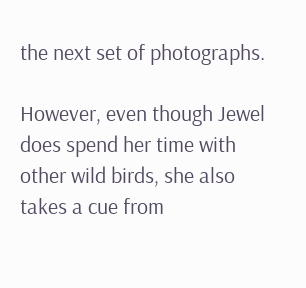the next set of photographs.

However, even though Jewel does spend her time with other wild birds, she also takes a cue from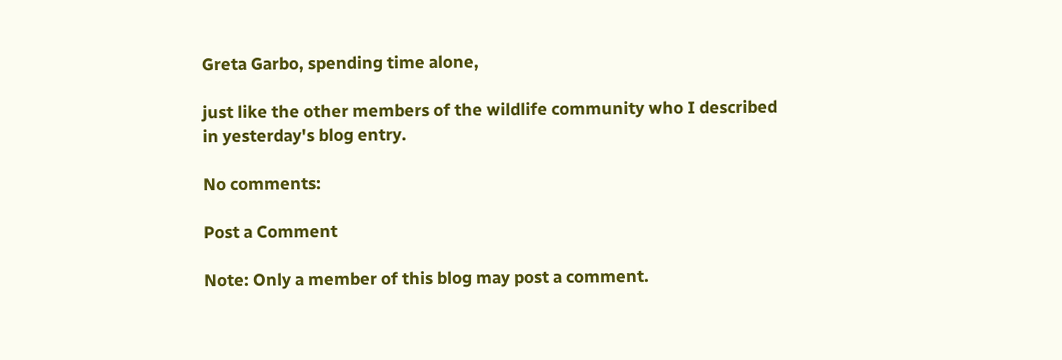Greta Garbo, spending time alone,

just like the other members of the wildlife community who I described in yesterday's blog entry.

No comments:

Post a Comment

Note: Only a member of this blog may post a comment.